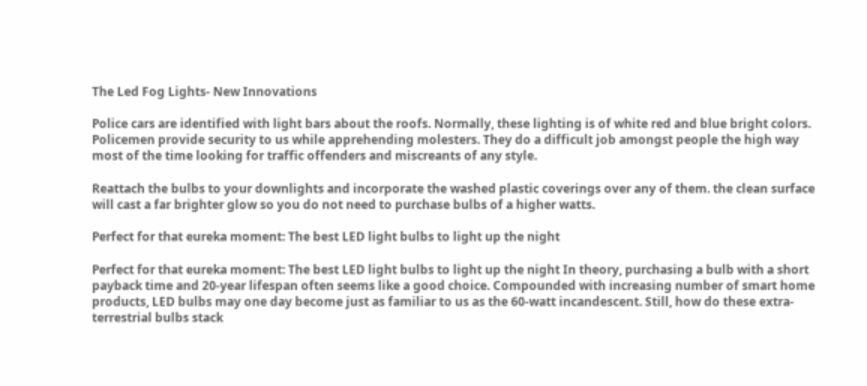The Led Fog Lights- New Innovations

Police cars are identified with light bars about the roofs. Normally, these lighting is of white red and blue bright colors. Policemen provide security to us while apprehending molesters. They do a difficult job amongst people the high way most of the time looking for traffic offenders and miscreants of any style.

Reattach the bulbs to your downlights and incorporate the washed plastic coverings over any of them. the clean surface will cast a far brighter glow so you do not need to purchase bulbs of a higher watts.

Perfect for that eureka moment: The best LED light bulbs to light up the night

Perfect for that eureka moment: The best LED light bulbs to light up the night In theory, purchasing a bulb with a short payback time and 20-year lifespan often seems like a good choice. Compounded with increasing number of smart home products, LED bulbs may one day become just as familiar to us as the 60-watt incandescent. Still, how do these extra-terrestrial bulbs stack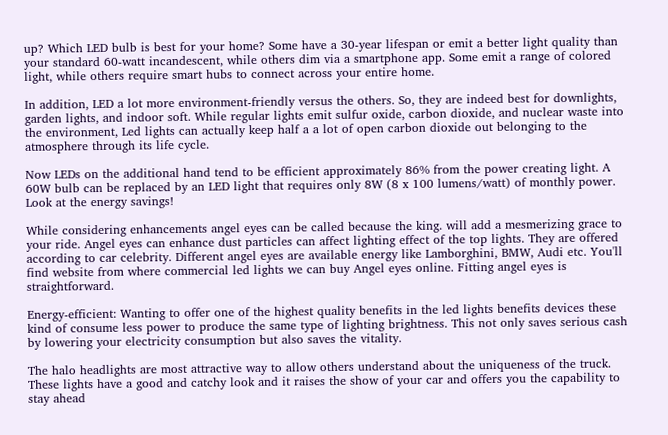up? Which LED bulb is best for your home? Some have a 30-year lifespan or emit a better light quality than your standard 60-watt incandescent, while others dim via a smartphone app. Some emit a range of colored light, while others require smart hubs to connect across your entire home.

In addition, LED a lot more environment-friendly versus the others. So, they are indeed best for downlights, garden lights, and indoor soft. While regular lights emit sulfur oxide, carbon dioxide, and nuclear waste into the environment, Led lights can actually keep half a a lot of open carbon dioxide out belonging to the atmosphere through its life cycle.

Now LEDs on the additional hand tend to be efficient approximately 86% from the power creating light. A 60W bulb can be replaced by an LED light that requires only 8W (8 x 100 lumens/watt) of monthly power. Look at the energy savings!

While considering enhancements angel eyes can be called because the king. will add a mesmerizing grace to your ride. Angel eyes can enhance dust particles can affect lighting effect of the top lights. They are offered according to car celebrity. Different angel eyes are available energy like Lamborghini, BMW, Audi etc. You'll find website from where commercial led lights we can buy Angel eyes online. Fitting angel eyes is straightforward.

Energy-efficient: Wanting to offer one of the highest quality benefits in the led lights benefits devices these kind of consume less power to produce the same type of lighting brightness. This not only saves serious cash by lowering your electricity consumption but also saves the vitality.

The halo headlights are most attractive way to allow others understand about the uniqueness of the truck. These lights have a good and catchy look and it raises the show of your car and offers you the capability to stay ahead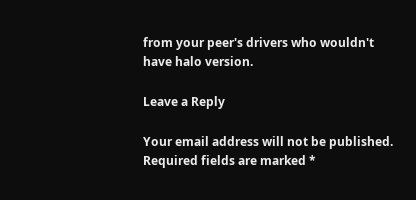from your peer's drivers who wouldn't have halo version.

Leave a Reply

Your email address will not be published. Required fields are marked *